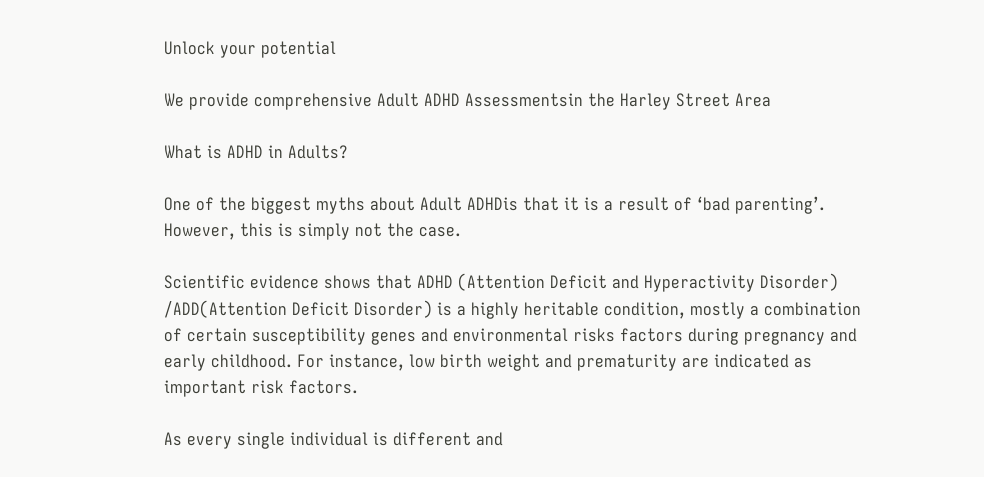Unlock your potential

We provide comprehensive Adult ADHD Assessmentsin the Harley Street Area

What is ADHD in Adults?

One of the biggest myths about Adult ADHDis that it is a result of ‘bad parenting’. However, this is simply not the case.

Scientific evidence shows that ADHD (Attention Deficit and Hyperactivity Disorder) /ADD(Attention Deficit Disorder) is a highly heritable condition, mostly a combination of certain susceptibility genes and environmental risks factors during pregnancy and early childhood. For instance, low birth weight and prematurity are indicated as important risk factors.

As every single individual is different and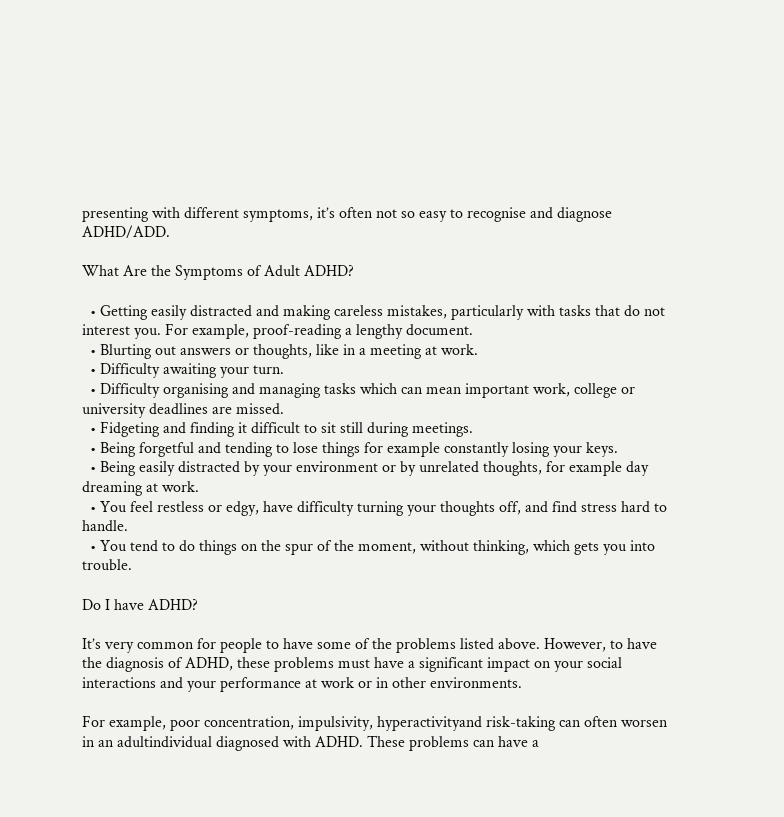presenting with different symptoms, it’s often not so easy to recognise and diagnose ADHD/ADD.

What Are the Symptoms of Adult ADHD?

  • Getting easily distracted and making careless mistakes, particularly with tasks that do not interest you. For example, proof-reading a lengthy document.
  • Blurting out answers or thoughts, like in a meeting at work.
  • Difficulty awaiting your turn.
  • Difficulty organising and managing tasks which can mean important work, college or university deadlines are missed.
  • Fidgeting and finding it difficult to sit still during meetings.
  • Being forgetful and tending to lose things for example constantly losing your keys.
  • Being easily distracted by your environment or by unrelated thoughts, for example day dreaming at work.
  • You feel restless or edgy, have difficulty turning your thoughts off, and find stress hard to handle.
  • You tend to do things on the spur of the moment, without thinking, which gets you into trouble.

Do I have ADHD?

It’s very common for people to have some of the problems listed above. However, to have the diagnosis of ADHD, these problems must have a significant impact on your social interactions and your performance at work or in other environments.

For example, poor concentration, impulsivity, hyperactivityand risk-taking can often worsen in an adultindividual diagnosed with ADHD. These problems can have a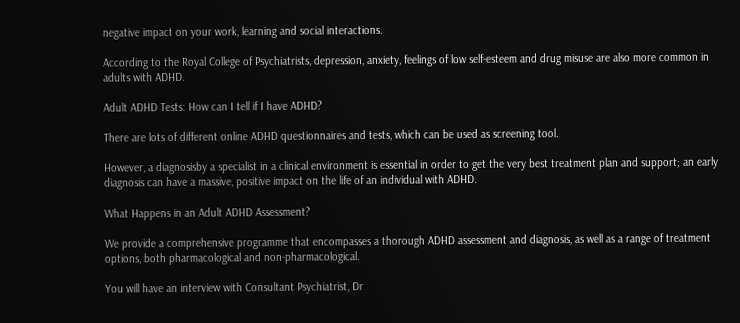negative impact on your work, learning and social interactions.

According to the Royal College of Psychiatrists, depression, anxiety, feelings of low self-esteem and drug misuse are also more common in adults with ADHD.

Adult ADHD Tests: How can I tell if I have ADHD?

There are lots of different online ADHD questionnaires and tests, which can be used as screening tool.

However, a diagnosisby a specialist in a clinical environment is essential in order to get the very best treatment plan and support; an early diagnosis can have a massive, positive impact on the life of an individual with ADHD.

What Happens in an Adult ADHD Assessment?

We provide a comprehensive programme that encompasses a thorough ADHD assessment and diagnosis, as well as a range of treatment options, both pharmacological and non-pharmacological.

You will have an interview with Consultant Psychiatrist, Dr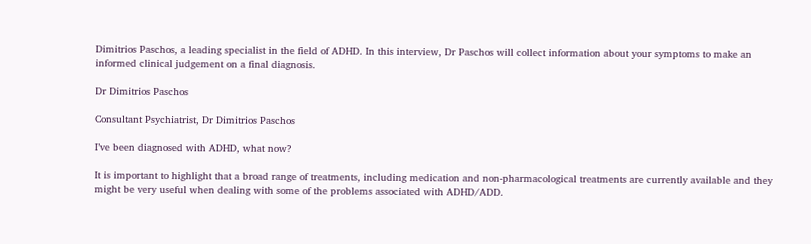Dimitrios Paschos, a leading specialist in the field of ADHD. In this interview, Dr Paschos will collect information about your symptoms to make an informed clinical judgement on a final diagnosis.

Dr Dimitrios Paschos

Consultant Psychiatrist, Dr Dimitrios Paschos

I’ve been diagnosed with ADHD, what now?

It is important to highlight that a broad range of treatments, including medication and non-pharmacological treatments are currently available and they might be very useful when dealing with some of the problems associated with ADHD/ADD.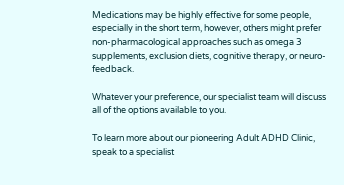Medications may be highly effective for some people, especially in the short term, however, others might prefer non-pharmacological approaches such as omega 3 supplements, exclusion diets, cognitive therapy, or neuro-feedback.

Whatever your preference, our specialist team will discuss all of the options available to you.

To learn more about our pioneering Adult ADHD Clinic, speak to a specialist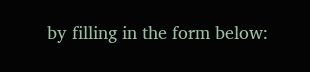by filling in the form below: